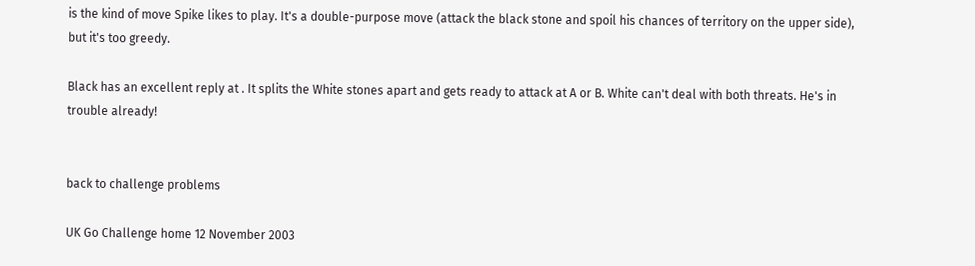is the kind of move Spike likes to play. It's a double-purpose move (attack the black stone and spoil his chances of territory on the upper side), but it's too greedy.

Black has an excellent reply at . It splits the White stones apart and gets ready to attack at A or B. White can't deal with both threats. He's in trouble already!


back to challenge problems

UK Go Challenge home 12 November 2003